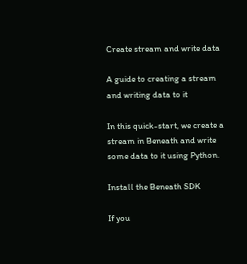Create stream and write data

A guide to creating a stream and writing data to it

In this quick-start, we create a stream in Beneath and write some data to it using Python.

Install the Beneath SDK

If you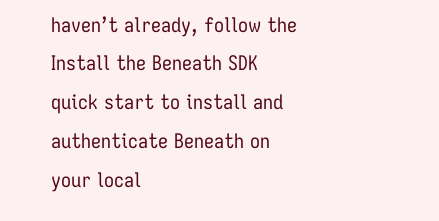haven’t already, follow the Install the Beneath SDK quick start to install and authenticate Beneath on your local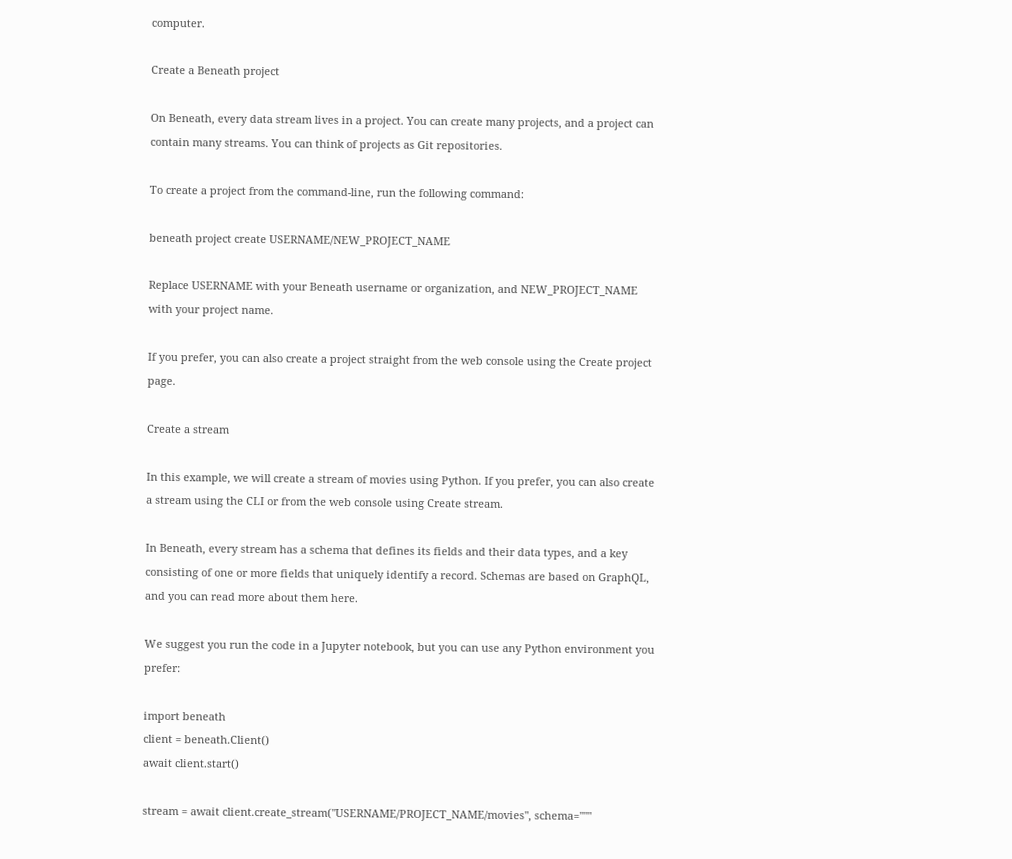computer.

Create a Beneath project

On Beneath, every data stream lives in a project. You can create many projects, and a project can contain many streams. You can think of projects as Git repositories.

To create a project from the command-line, run the following command:

beneath project create USERNAME/NEW_PROJECT_NAME

Replace USERNAME with your Beneath username or organization, and NEW_PROJECT_NAME with your project name.

If you prefer, you can also create a project straight from the web console using the Create project page.

Create a stream

In this example, we will create a stream of movies using Python. If you prefer, you can also create a stream using the CLI or from the web console using Create stream.

In Beneath, every stream has a schema that defines its fields and their data types, and a key consisting of one or more fields that uniquely identify a record. Schemas are based on GraphQL, and you can read more about them here.

We suggest you run the code in a Jupyter notebook, but you can use any Python environment you prefer:

import beneath
client = beneath.Client()
await client.start()

stream = await client.create_stream("USERNAME/PROJECT_NAME/movies", schema="""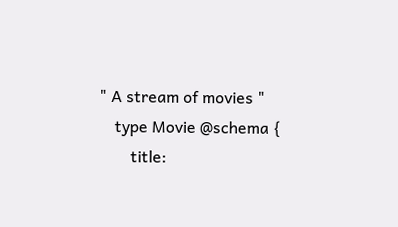" A stream of movies "
    type Movie @schema {
        title: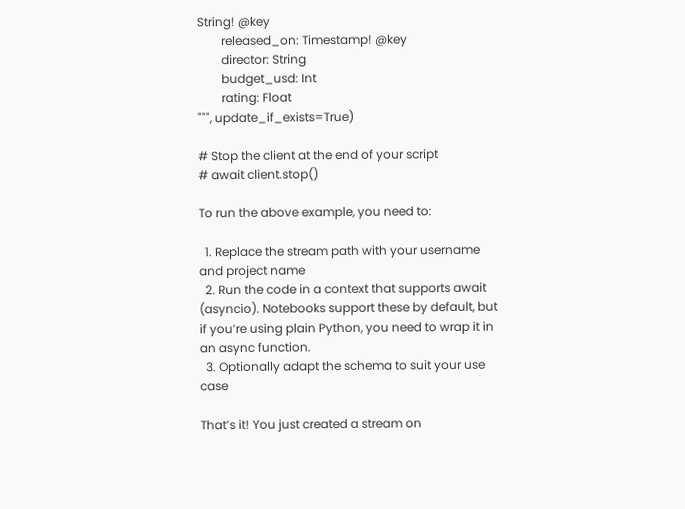String! @key
        released_on: Timestamp! @key
        director: String
        budget_usd: Int
        rating: Float
""", update_if_exists=True)

# Stop the client at the end of your script
# await client.stop()

To run the above example, you need to:

  1. Replace the stream path with your username and project name
  2. Run the code in a context that supports await (asyncio). Notebooks support these by default, but if you’re using plain Python, you need to wrap it in an async function.
  3. Optionally adapt the schema to suit your use case

That’s it! You just created a stream on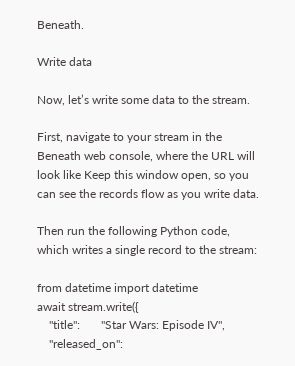Beneath.

Write data

Now, let’s write some data to the stream.

First, navigate to your stream in the Beneath web console, where the URL will look like Keep this window open, so you can see the records flow as you write data.

Then run the following Python code, which writes a single record to the stream:

from datetime import datetime
await stream.write({
    "title":       "Star Wars: Episode IV",
    "released_on":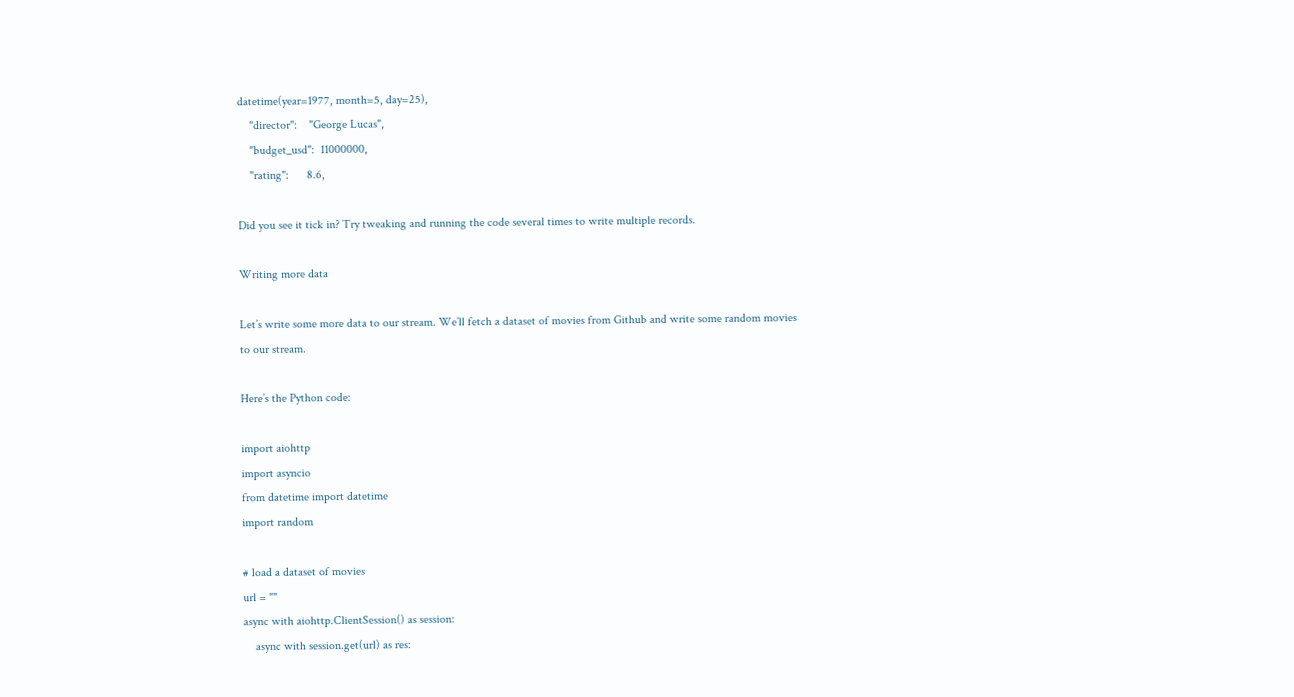datetime(year=1977, month=5, day=25),
    "director":    "George Lucas",
    "budget_usd":  11000000,
    "rating":      8.6,

Did you see it tick in? Try tweaking and running the code several times to write multiple records.

Writing more data

Let’s write some more data to our stream. We’ll fetch a dataset of movies from Github and write some random movies to our stream.

Here’s the Python code:

import aiohttp
import asyncio
from datetime import datetime
import random

# load a dataset of movies
url = ""
async with aiohttp.ClientSession() as session:
    async with session.get(url) as res: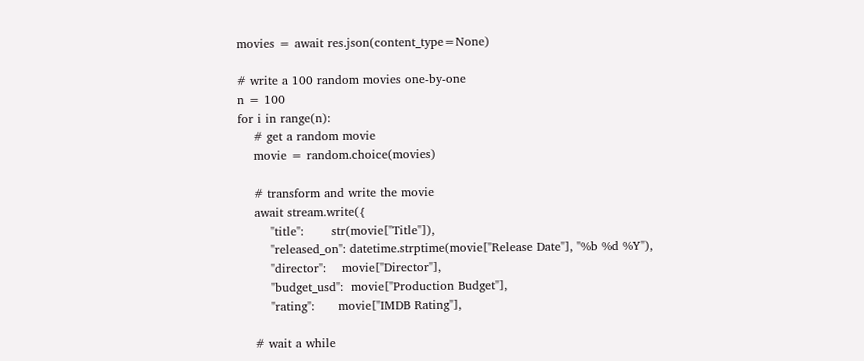movies = await res.json(content_type=None)

# write a 100 random movies one-by-one
n = 100
for i in range(n):
    # get a random movie
    movie = random.choice(movies)

    # transform and write the movie
    await stream.write({
        "title":       str(movie["Title"]),
        "released_on": datetime.strptime(movie["Release Date"], "%b %d %Y"),
        "director":    movie["Director"],
        "budget_usd":  movie["Production Budget"],
        "rating":      movie["IMDB Rating"],

    # wait a while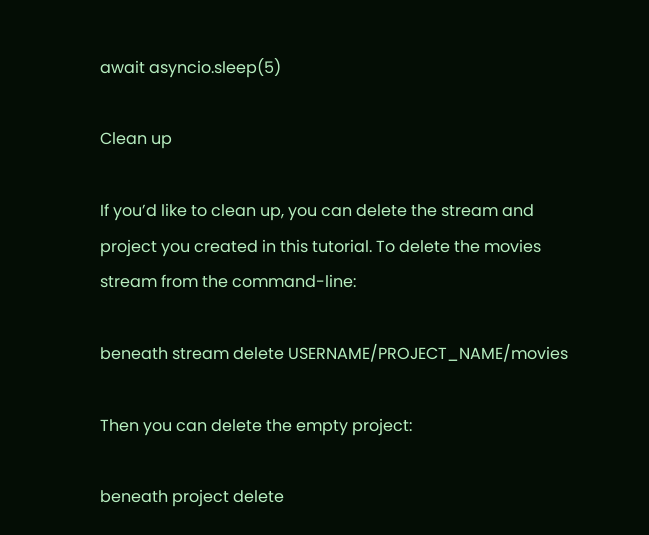await asyncio.sleep(5)

Clean up

If you’d like to clean up, you can delete the stream and project you created in this tutorial. To delete the movies stream from the command-line:

beneath stream delete USERNAME/PROJECT_NAME/movies

Then you can delete the empty project:

beneath project delete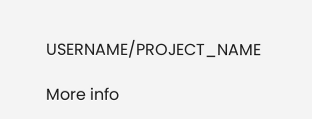USERNAME/PROJECT_NAME

More info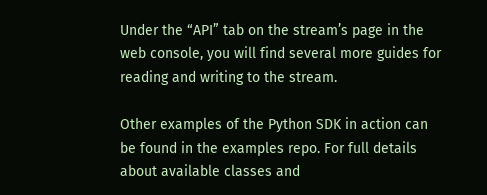Under the “API” tab on the stream’s page in the web console, you will find several more guides for reading and writing to the stream.

Other examples of the Python SDK in action can be found in the examples repo. For full details about available classes and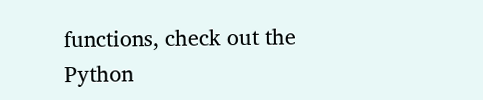functions, check out the Python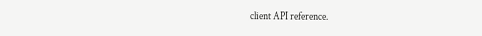client API reference.